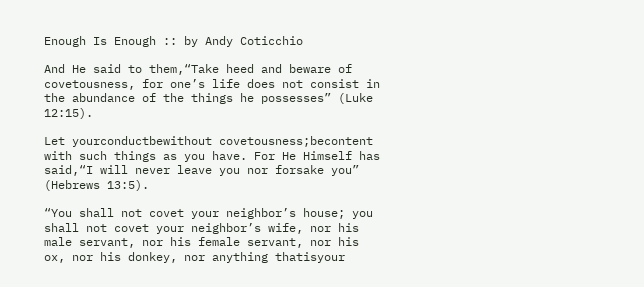Enough Is Enough :: by Andy Coticchio

And He said to them,“Take heed and beware of covetousness, for one’s life does not consist in the abundance of the things he possesses” (Luke 12:15).

Let yourconductbewithout covetousness;becontent with such things as you have. For He Himself has said,“I will never leave you nor forsake you” (Hebrews 13:5).

“You shall not covet your neighbor’s house; you shall not covet your neighbor’s wife, nor his male servant, nor his female servant, nor his ox, nor his donkey, nor anything thatisyour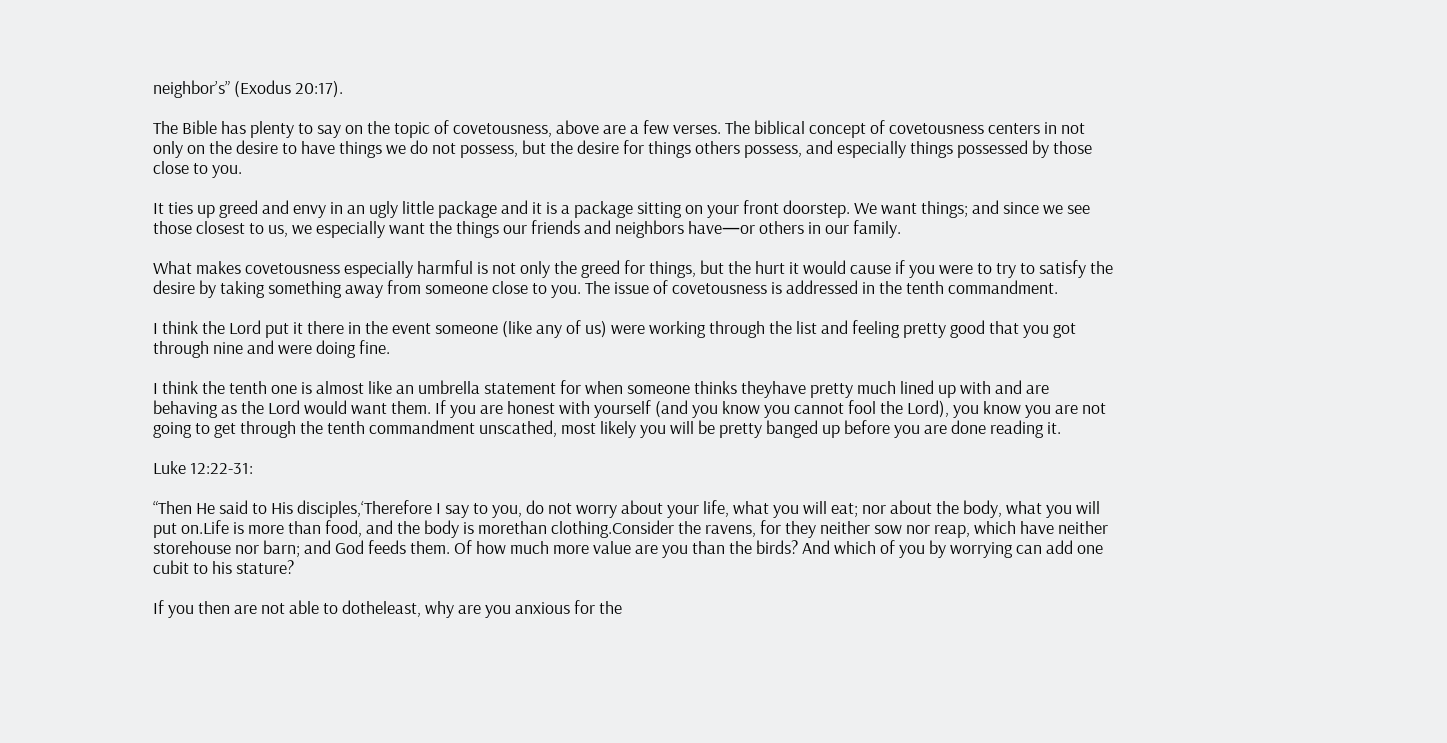neighbor’s” (Exodus 20:17).

The Bible has plenty to say on the topic of covetousness, above are a few verses. The biblical concept of covetousness centers in not only on the desire to have things we do not possess, but the desire for things others possess, and especially things possessed by those close to you.

It ties up greed and envy in an ugly little package and it is a package sitting on your front doorstep. We want things; and since we see those closest to us, we especially want the things our friends and neighbors have—or others in our family.

What makes covetousness especially harmful is not only the greed for things, but the hurt it would cause if you were to try to satisfy the desire by taking something away from someone close to you. The issue of covetousness is addressed in the tenth commandment.

I think the Lord put it there in the event someone (like any of us) were working through the list and feeling pretty good that you got through nine and were doing fine.

I think the tenth one is almost like an umbrella statement for when someone thinks theyhave pretty much lined up with and are behaving as the Lord would want them. If you are honest with yourself (and you know you cannot fool the Lord), you know you are not going to get through the tenth commandment unscathed, most likely you will be pretty banged up before you are done reading it.

Luke 12:22-31:

“Then He said to His disciples,‘Therefore I say to you, do not worry about your life, what you will eat; nor about the body, what you will put on.Life is more than food, and the body is morethan clothing.Consider the ravens, for they neither sow nor reap, which have neither storehouse nor barn; and God feeds them. Of how much more value are you than the birds? And which of you by worrying can add one cubit to his stature?

If you then are not able to dotheleast, why are you anxious for the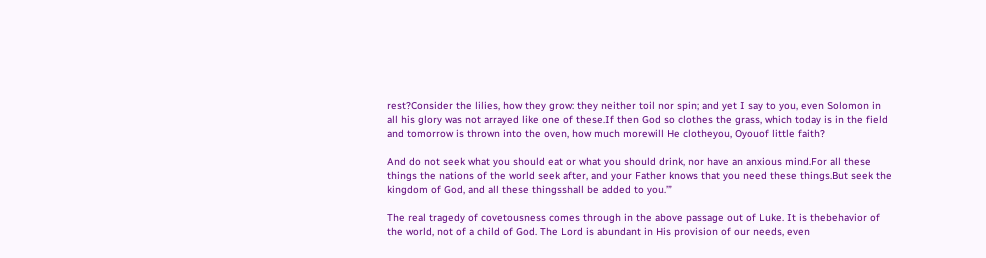rest?Consider the lilies, how they grow: they neither toil nor spin; and yet I say to you, even Solomon in all his glory was not arrayed like one of these.If then God so clothes the grass, which today is in the field and tomorrow is thrown into the oven, how much morewill He clotheyou, Oyouof little faith?

And do not seek what you should eat or what you should drink, nor have an anxious mind.For all these things the nations of the world seek after, and your Father knows that you need these things.But seek the kingdom of God, and all these thingsshall be added to you.’”

The real tragedy of covetousness comes through in the above passage out of Luke. It is thebehavior of the world, not of a child of God. The Lord is abundant in His provision of our needs, even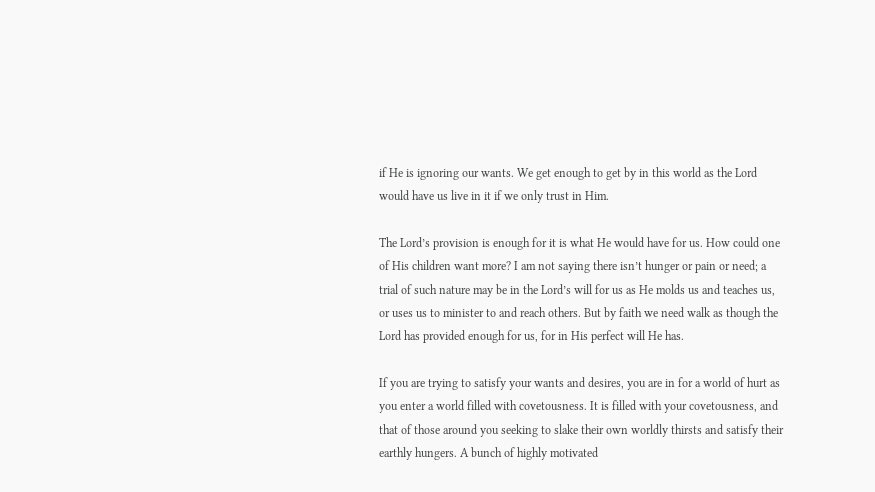if He is ignoring our wants. We get enough to get by in this world as the Lord would have us live in it if we only trust in Him.

The Lord’s provision is enough for it is what He would have for us. How could one of His children want more? I am not saying there isn’t hunger or pain or need; a trial of such nature may be in the Lord’s will for us as He molds us and teaches us, or uses us to minister to and reach others. But by faith we need walk as though the Lord has provided enough for us, for in His perfect will He has.

If you are trying to satisfy your wants and desires, you are in for a world of hurt as you enter a world filled with covetousness. It is filled with your covetousness, and that of those around you seeking to slake their own worldly thirsts and satisfy their earthly hungers. A bunch of highly motivated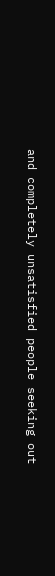and completely unsatisfied people seeking out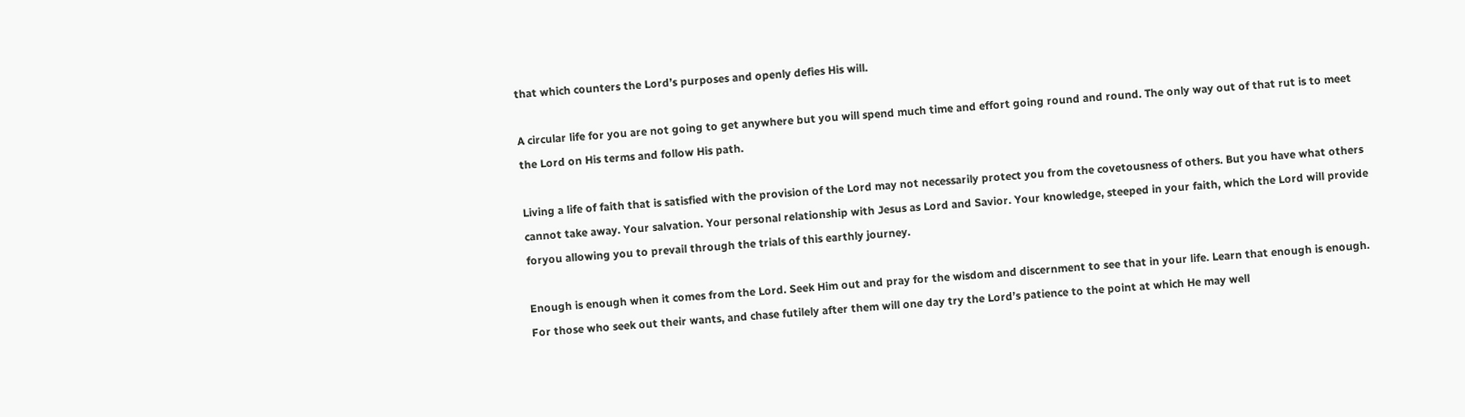that which counters the Lord’s purposes and openly defies His will.

A circular life for you are not going to get anywhere but you will spend much time and effort going round and round. The only way out of that rut is to meet the Lord on His terms and follow His path.

Living a life of faith that is satisfied with the provision of the Lord may not necessarily protect you from the covetousness of others. But you have what others cannot take away. Your salvation. Your personal relationship with Jesus as Lord and Savior. Your knowledge, steeped in your faith, which the Lord will provide foryou allowing you to prevail through the trials of this earthly journey.

Enough is enough when it comes from the Lord. Seek Him out and pray for the wisdom and discernment to see that in your life. Learn that enough is enough. For those who seek out their wants, and chase futilely after them will one day try the Lord’s patience to the point at which He may well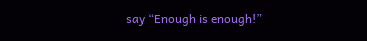say “Enough is enough!”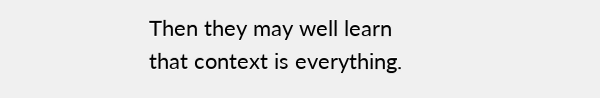Then they may well learn that context is everything.